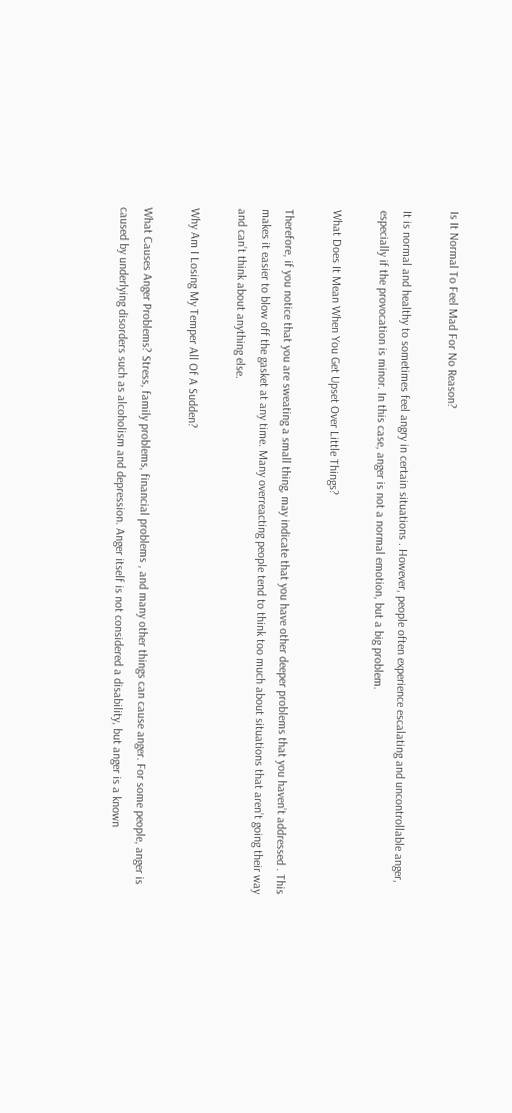Is It Normal To Feel Mad For No Reason?

It is normal and healthy to sometimes feel angry in certain situations . However, people often experience escalating and uncontrollable anger, especially if the provocation is minor. In this case, anger is not a normal emotion, but a big problem.

What Does It Mean When You Get Upset Over Little Things?

Therefore, if you notice that you are sweating a small thing, may indicate that you have other deeper problems that you haven’t addressed . This makes it easier to blow off the gasket at any time. Many overreacting people tend to think too much about situations that aren’t going their way and can’t think about anything else.

Why Am I Losing My Temper All Of A Sudden?

What Causes Anger Problems? Stress, family problems, financial problems , and many other things can cause anger. For some people, anger is caused by underlying disorders such as alcoholism and depression. Anger itself is not considered a disability, but anger is a known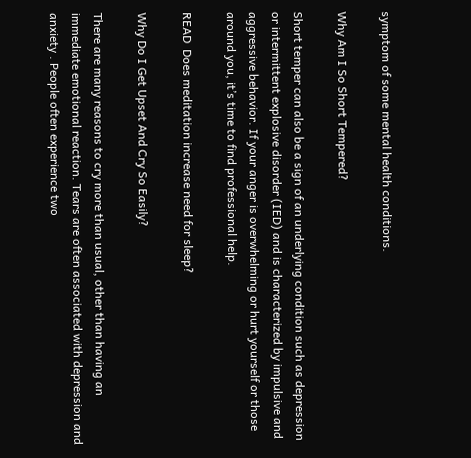symptom of some mental health conditions.

Why Am I So Short Tempered?

Short temper can also be a sign of an underlying condition such as depression or intermittent explosive disorder (IED) and is characterized by impulsive and aggressive behavior. If your anger is overwhelming or hurt yourself or those around you, it’s time to find professional help.

READ  Does meditation increase need for sleep?

Why Do I Get Upset And Cry So Easily?

There are many reasons to cry more than usual, other than having an immediate emotional reaction. Tears are often associated with depression and anxiety . People often experience two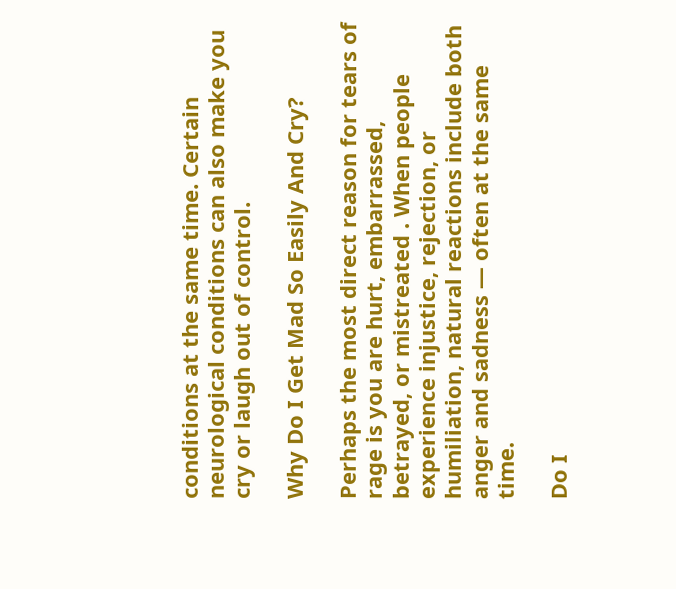conditions at the same time. Certain neurological conditions can also make you cry or laugh out of control.

Why Do I Get Mad So Easily And Cry?

Perhaps the most direct reason for tears of rage is you are hurt, embarrassed, betrayed, or mistreated . When people experience injustice, rejection, or humiliation, natural reactions include both anger and sadness — often at the same time.

Do I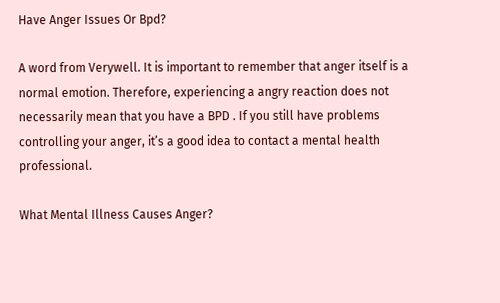Have Anger Issues Or Bpd?

A word from Verywell. It is important to remember that anger itself is a normal emotion. Therefore, experiencing a angry reaction does not necessarily mean that you have a BPD . If you still have problems controlling your anger, it’s a good idea to contact a mental health professional.

What Mental Illness Causes Anger?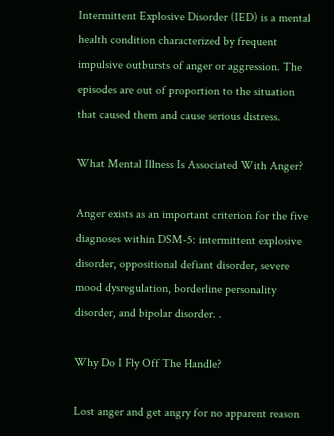Intermittent Explosive Disorder (IED) is a mental health condition characterized by frequent impulsive outbursts of anger or aggression. The episodes are out of proportion to the situation that caused them and cause serious distress.

What Mental Illness Is Associated With Anger?

Anger exists as an important criterion for the five diagnoses within DSM-5: intermittent explosive disorder, oppositional defiant disorder, severe mood dysregulation, borderline personality disorder, and bipolar disorder. .

Why Do I Fly Off The Handle?

Lost anger and get angry for no apparent reason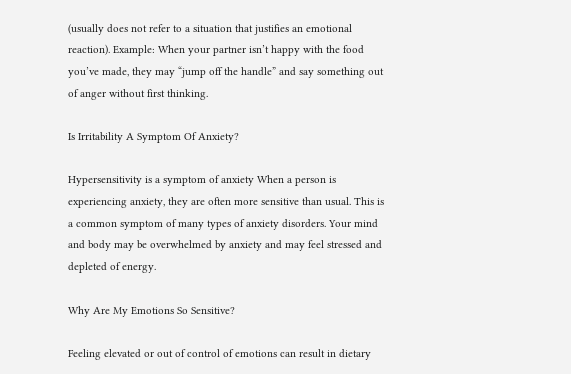(usually does not refer to a situation that justifies an emotional reaction). Example: When your partner isn’t happy with the food you’ve made, they may “jump off the handle” and say something out of anger without first thinking.

Is Irritability A Symptom Of Anxiety?

Hypersensitivity is a symptom of anxiety When a person is experiencing anxiety, they are often more sensitive than usual. This is a common symptom of many types of anxiety disorders. Your mind and body may be overwhelmed by anxiety and may feel stressed and depleted of energy.

Why Are My Emotions So Sensitive?

Feeling elevated or out of control of emotions can result in dietary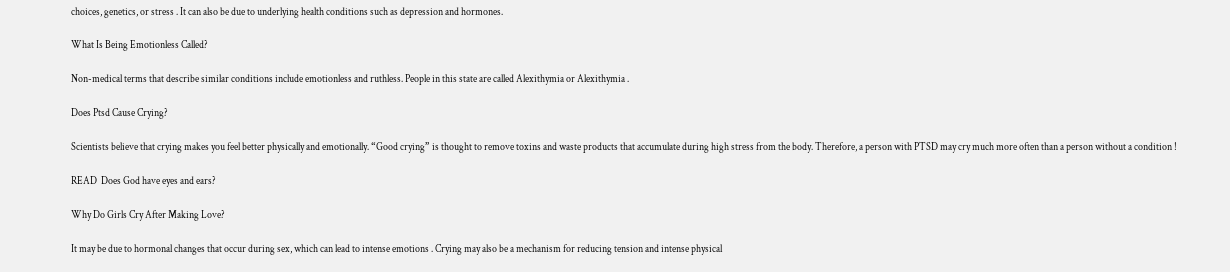choices, genetics, or stress . It can also be due to underlying health conditions such as depression and hormones.

What Is Being Emotionless Called?

Non-medical terms that describe similar conditions include emotionless and ruthless. People in this state are called Alexithymia or Alexithymia .

Does Ptsd Cause Crying?

Scientists believe that crying makes you feel better physically and emotionally. “Good crying” is thought to remove toxins and waste products that accumulate during high stress from the body. Therefore, a person with PTSD may cry much more often than a person without a condition !

READ  Does God have eyes and ears?

Why Do Girls Cry After Making Love?

It may be due to hormonal changes that occur during sex, which can lead to intense emotions . Crying may also be a mechanism for reducing tension and intense physical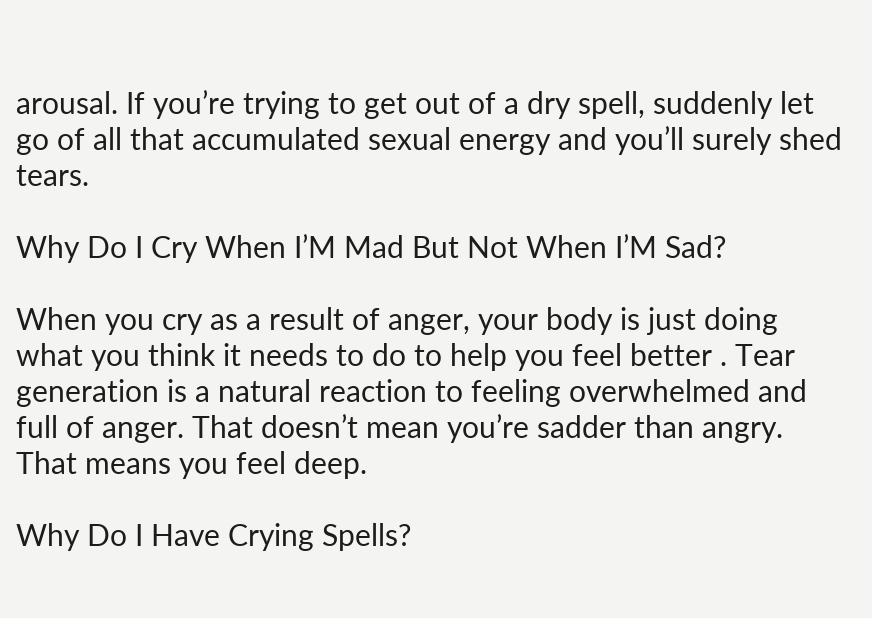arousal. If you’re trying to get out of a dry spell, suddenly let go of all that accumulated sexual energy and you’ll surely shed tears.

Why Do I Cry When I’M Mad But Not When I’M Sad?

When you cry as a result of anger, your body is just doing what you think it needs to do to help you feel better . Tear generation is a natural reaction to feeling overwhelmed and full of anger. That doesn’t mean you’re sadder than angry. That means you feel deep.

Why Do I Have Crying Spells?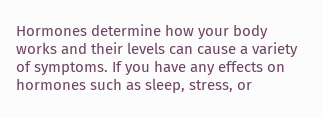Hormones determine how your body works and their levels can cause a variety of symptoms. If you have any effects on hormones such as sleep, stress, or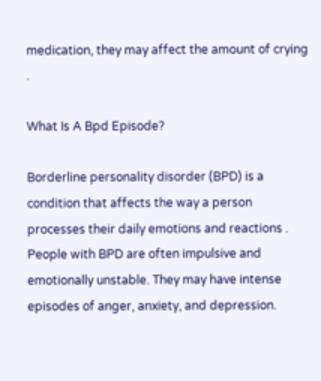medication, they may affect the amount of crying .

What Is A Bpd Episode?

Borderline personality disorder (BPD) is a condition that affects the way a person processes their daily emotions and reactions . People with BPD are often impulsive and emotionally unstable. They may have intense episodes of anger, anxiety, and depression.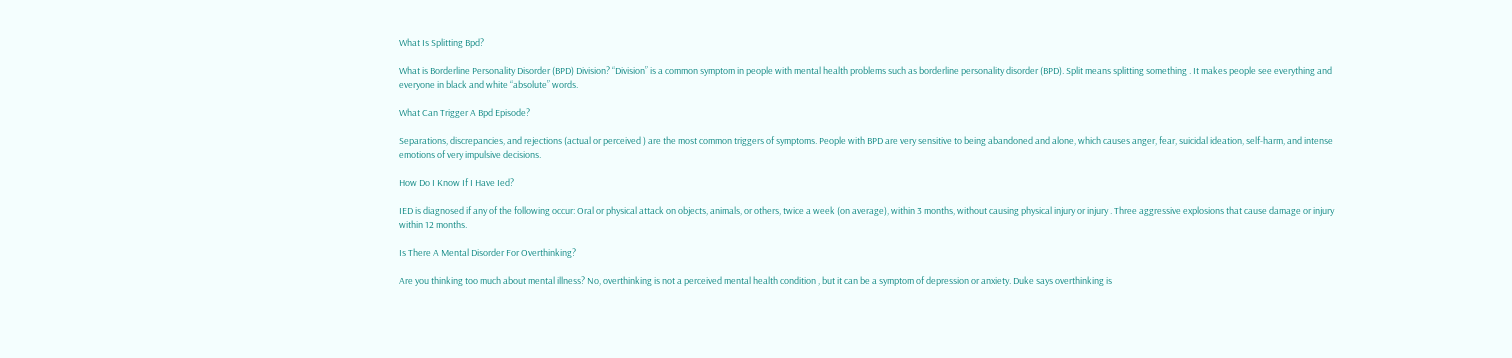What Is Splitting Bpd?

What is Borderline Personality Disorder (BPD) Division? “Division” is a common symptom in people with mental health problems such as borderline personality disorder (BPD). Split means splitting something . It makes people see everything and everyone in black and white “absolute” words.

What Can Trigger A Bpd Episode?

Separations, discrepancies, and rejections (actual or perceived ) are the most common triggers of symptoms. People with BPD are very sensitive to being abandoned and alone, which causes anger, fear, suicidal ideation, self-harm, and intense emotions of very impulsive decisions.

How Do I Know If I Have Ied?

IED is diagnosed if any of the following occur: Oral or physical attack on objects, animals, or others, twice a week (on average), within 3 months, without causing physical injury or injury . Three aggressive explosions that cause damage or injury within 12 months.

Is There A Mental Disorder For Overthinking?

Are you thinking too much about mental illness? No, overthinking is not a perceived mental health condition , but it can be a symptom of depression or anxiety. Duke says overthinking is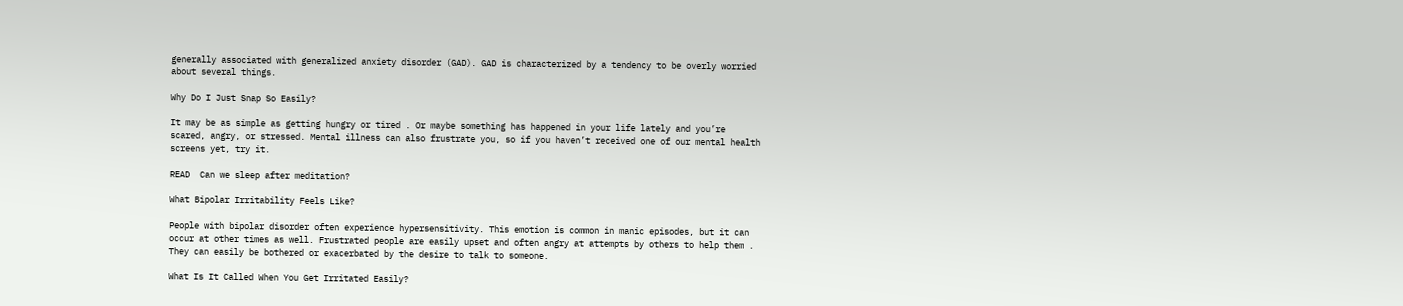generally associated with generalized anxiety disorder (GAD). GAD is characterized by a tendency to be overly worried about several things.

Why Do I Just Snap So Easily?

It may be as simple as getting hungry or tired . Or maybe something has happened in your life lately and you’re scared, angry, or stressed. Mental illness can also frustrate you, so if you haven’t received one of our mental health screens yet, try it.

READ  Can we sleep after meditation?

What Bipolar Irritability Feels Like?

People with bipolar disorder often experience hypersensitivity. This emotion is common in manic episodes, but it can occur at other times as well. Frustrated people are easily upset and often angry at attempts by others to help them . They can easily be bothered or exacerbated by the desire to talk to someone.

What Is It Called When You Get Irritated Easily?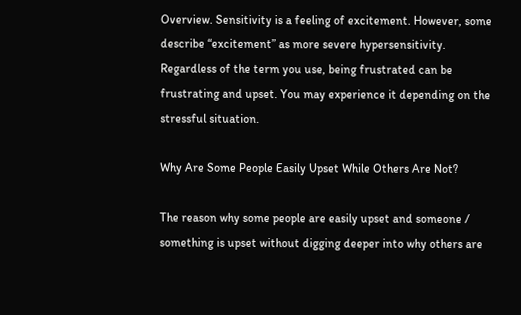Overview. Sensitivity is a feeling of excitement. However, some describe “excitement” as more severe hypersensitivity. Regardless of the term you use, being frustrated can be frustrating and upset. You may experience it depending on the stressful situation.

Why Are Some People Easily Upset While Others Are Not?

The reason why some people are easily upset and someone / something is upset without digging deeper into why others are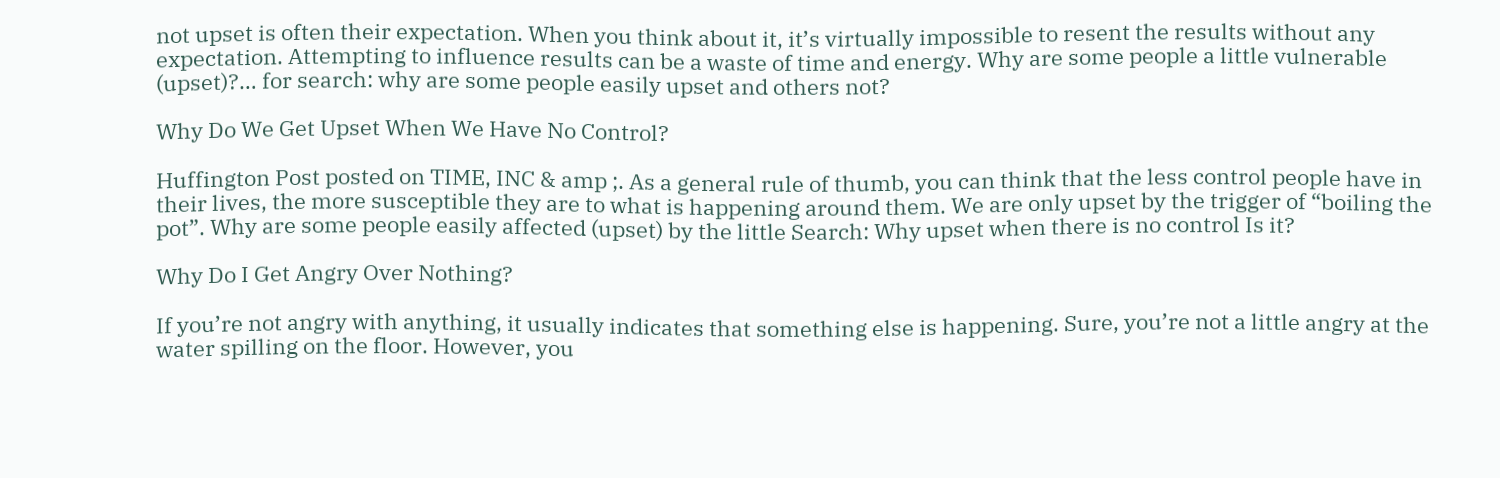not upset is often their expectation. When you think about it, it’s virtually impossible to resent the results without any expectation. Attempting to influence results can be a waste of time and energy. Why are some people a little vulnerable (upset)?… for search: why are some people easily upset and others not?

Why Do We Get Upset When We Have No Control?

Huffington Post posted on TIME, INC & amp ;. As a general rule of thumb, you can think that the less control people have in their lives, the more susceptible they are to what is happening around them. We are only upset by the trigger of “boiling the pot”. Why are some people easily affected (upset) by the little Search: Why upset when there is no control Is it?

Why Do I Get Angry Over Nothing?

If you’re not angry with anything, it usually indicates that something else is happening. Sure, you’re not a little angry at the water spilling on the floor. However, you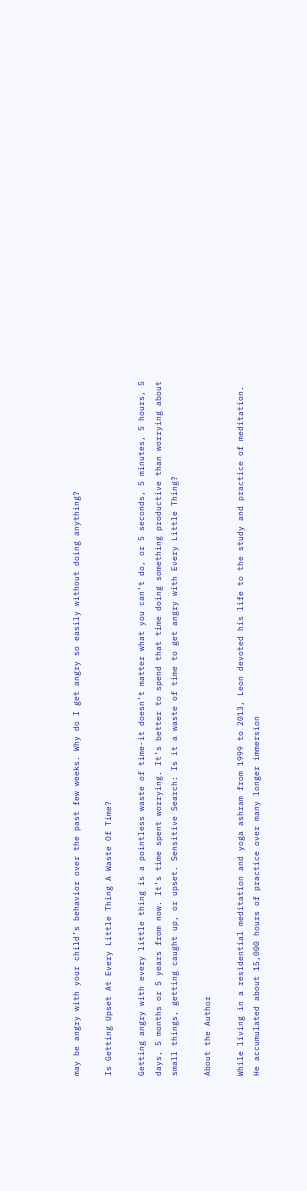may be angry with your child’s behavior over the past few weeks. Why do I get angry so easily without doing anything?

Is Getting Upset At Every Little Thing A Waste Of Time?

Getting angry with every little thing is a pointless waste of time-it doesn’t matter what you can’t do, or 5 seconds, 5 minutes, 5 hours, 5 days, 5 months or 5 years from now. It’s time spent worrying. It’s better to spend that time doing something productive than worrying about small things, getting caught up, or upset. Sensitive Search: Is it a waste of time to get angry with Every Little Thing?

About the Author

While living in a residential meditation and yoga ashram from 1999 to 2013, Leon devoted his life to the study and practice of meditation.
He accumulated about 15,000 hours of practice over many longer immersion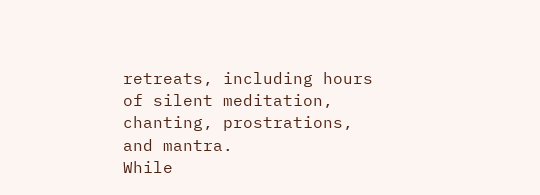retreats, including hours of silent meditation, chanting, prostrations, and mantra.
While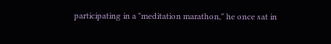participating in a "meditation marathon," he once sat in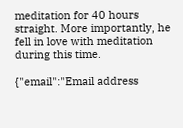meditation for 40 hours straight. More importantly, he fell in love with meditation during this time.

{"email":"Email address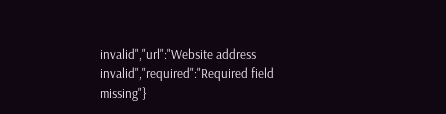invalid","url":"Website address invalid","required":"Required field missing"}